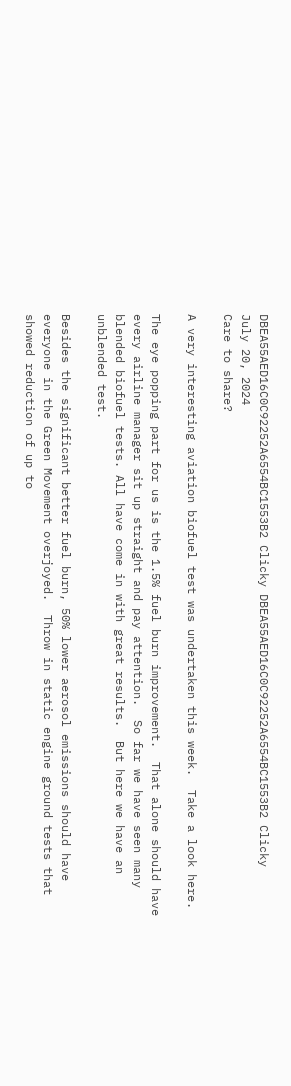DBEA55AED16C0C92252A6554BC1553B2 Clicky DBEA55AED16C0C92252A6554BC1553B2 Clicky
July 20, 2024
Care to share?

A very interesting aviation biofuel test was undertaken this week.  Take a look here.

The eye popping part for us is the 1.5% fuel burn improvement.  That alone should have every airline manager sit up straight and pay attention.  So far we have seen many blended biofuel tests. All have come in with great results.  But here we have an unblended test.

Besides the significant better fuel burn, 50% lower aerosol emissions should have everyone in the Green Movement overjoyed.  Throw in static engine ground tests that showed reduction of up to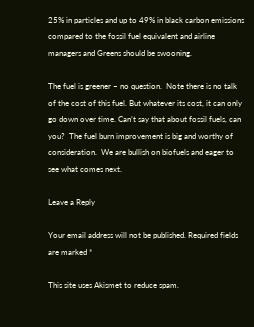25% in particles and up to 49% in black carbon emissions compared to the fossil fuel equivalent and airline managers and Greens should be swooning.

The fuel is greener – no question.  Note there is no talk of the cost of this fuel. But whatever its cost, it can only go down over time. Can’t say that about fossil fuels, can you?  The fuel burn improvement is big and worthy of consideration.  We are bullish on biofuels and eager to see what comes next.

Leave a Reply

Your email address will not be published. Required fields are marked *

This site uses Akismet to reduce spam.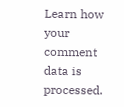Learn how your comment data is processed.